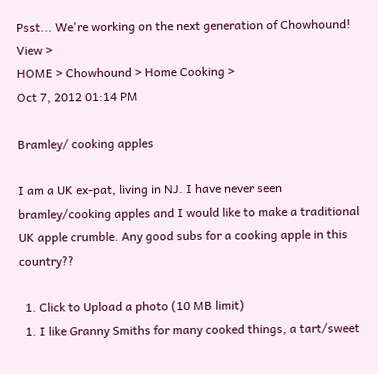Psst... We're working on the next generation of Chowhound! View >
HOME > Chowhound > Home Cooking >
Oct 7, 2012 01:14 PM

Bramley/ cooking apples

I am a UK ex-pat, living in NJ. I have never seen bramley/cooking apples and I would like to make a traditional UK apple crumble. Any good subs for a cooking apple in this country??

  1. Click to Upload a photo (10 MB limit)
  1. I like Granny Smiths for many cooked things, a tart/sweet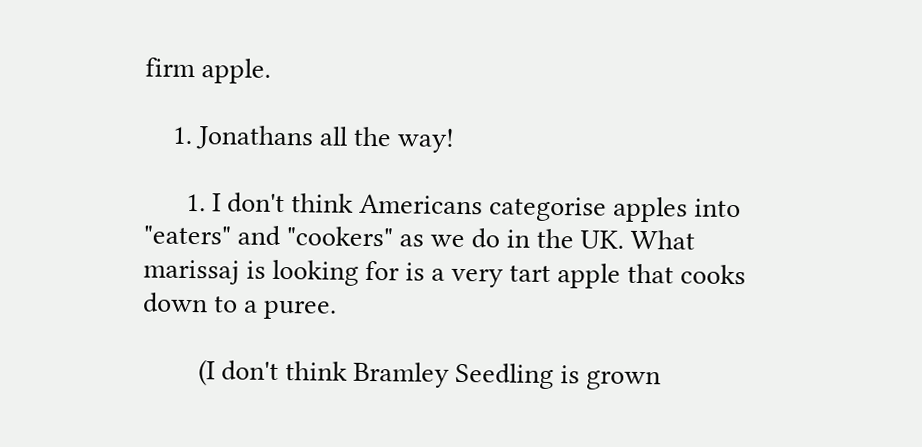firm apple.

    1. Jonathans all the way!

      1. I don't think Americans categorise apples into "eaters" and "cookers" as we do in the UK. What marissaj is looking for is a very tart apple that cooks down to a puree.

        (I don't think Bramley Seedling is grown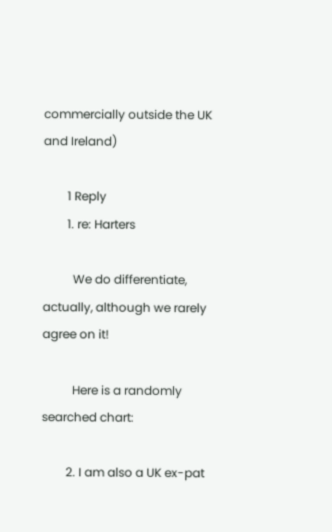commercially outside the UK and Ireland)

        1 Reply
        1. re: Harters

          We do differentiate, actually, although we rarely agree on it!

          Here is a randomly searched chart:

        2. I am also a UK ex-pat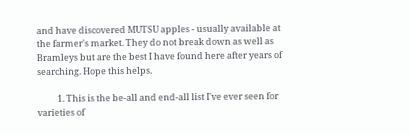and have discovered MUTSU apples - usually available at the farmer's market. They do not break down as well as Bramleys but are the best I have found here after years of searching. Hope this helps.

          1. This is the be-all and end-all list I've ever seen for varieties of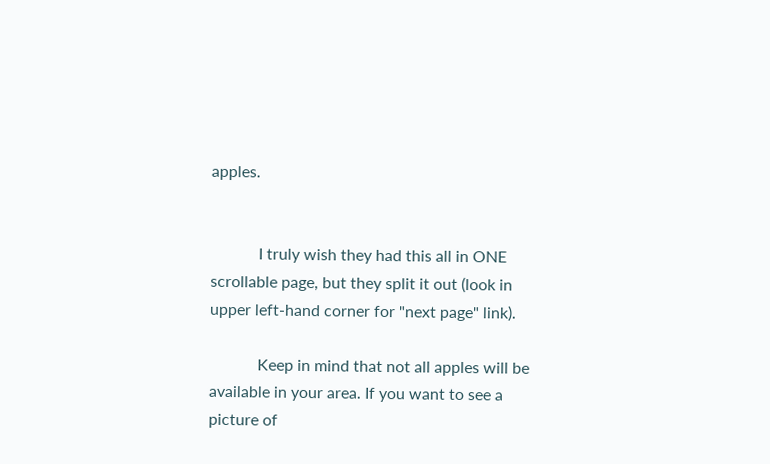apples.


            I truly wish they had this all in ONE scrollable page, but they split it out (look in upper left-hand corner for "next page" link).

            Keep in mind that not all apples will be available in your area. If you want to see a picture of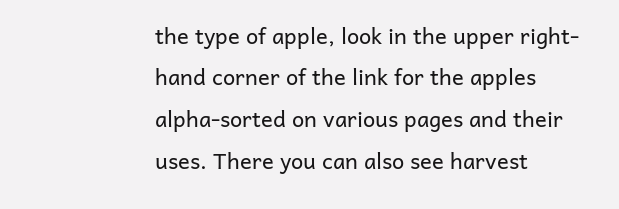the type of apple, look in the upper right-hand corner of the link for the apples alpha-sorted on various pages and their uses. There you can also see harvest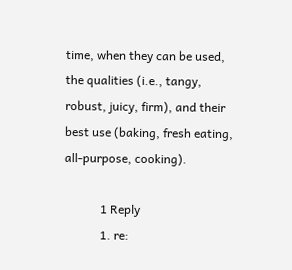time, when they can be used, the qualities (i.e., tangy, robust, juicy, firm), and their best use (baking, fresh eating, all-purpose, cooking).

            1 Reply
            1. re: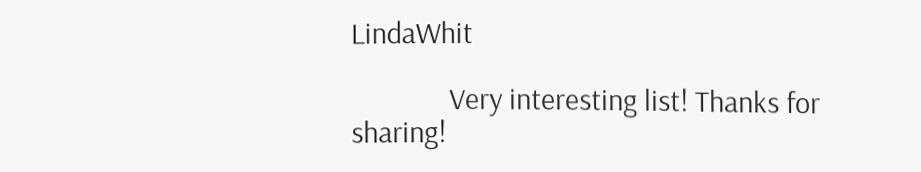LindaWhit

              Very interesting list! Thanks for sharing!